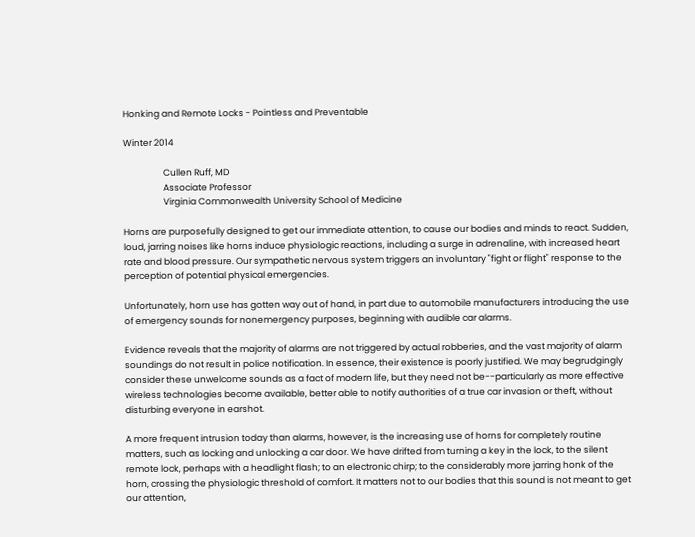Honking and Remote Locks - Pointless and Preventable

Winter 2014

                    Cullen Ruff, MD
                    Associate Professor
                    Virginia Commonwealth University School of Medicine

Horns are purposefully designed to get our immediate attention, to cause our bodies and minds to react. Sudden, loud, jarring noises like horns induce physiologic reactions, including a surge in adrenaline, with increased heart rate and blood pressure. Our sympathetic nervous system triggers an involuntary "fight or flight" response to the perception of potential physical emergencies.

Unfortunately, horn use has gotten way out of hand, in part due to automobile manufacturers introducing the use of emergency sounds for nonemergency purposes, beginning with audible car alarms.

Evidence reveals that the majority of alarms are not triggered by actual robberies, and the vast majority of alarm soundings do not result in police notification. In essence, their existence is poorly justified. We may begrudgingly consider these unwelcome sounds as a fact of modern life, but they need not be--particularly as more effective wireless technologies become available, better able to notify authorities of a true car invasion or theft, without disturbing everyone in earshot.

A more frequent intrusion today than alarms, however, is the increasing use of horns for completely routine matters, such as locking and unlocking a car door. We have drifted from turning a key in the lock, to the silent remote lock, perhaps with a headlight flash; to an electronic chirp; to the considerably more jarring honk of the horn, crossing the physiologic threshold of comfort. It matters not to our bodies that this sound is not meant to get our attention,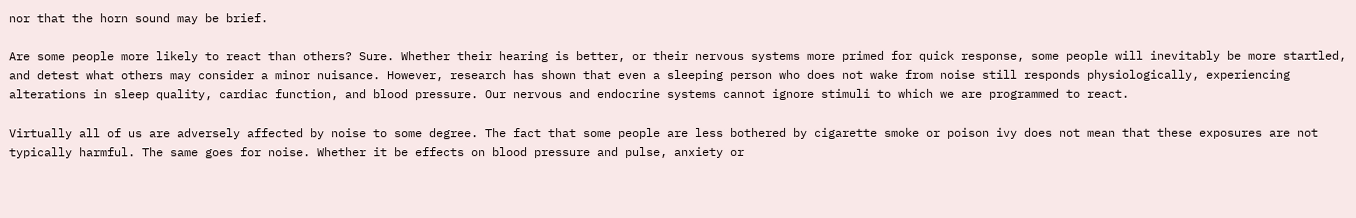nor that the horn sound may be brief.

Are some people more likely to react than others? Sure. Whether their hearing is better, or their nervous systems more primed for quick response, some people will inevitably be more startled, and detest what others may consider a minor nuisance. However, research has shown that even a sleeping person who does not wake from noise still responds physiologically, experiencing alterations in sleep quality, cardiac function, and blood pressure. Our nervous and endocrine systems cannot ignore stimuli to which we are programmed to react.

Virtually all of us are adversely affected by noise to some degree. The fact that some people are less bothered by cigarette smoke or poison ivy does not mean that these exposures are not typically harmful. The same goes for noise. Whether it be effects on blood pressure and pulse, anxiety or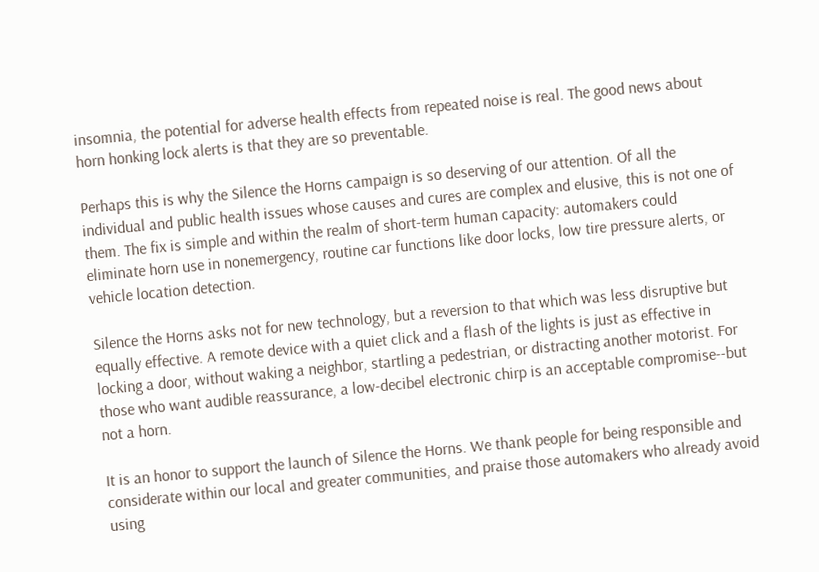insomnia, the potential for adverse health effects from repeated noise is real. The good news about horn honking lock alerts is that they are so preventable.

Perhaps this is why the Silence the Horns campaign is so deserving of our attention. Of all the individual and public health issues whose causes and cures are complex and elusive, this is not one of them. The fix is simple and within the realm of short-term human capacity: automakers could eliminate horn use in nonemergency, routine car functions like door locks, low tire pressure alerts, or vehicle location detection.

Silence the Horns asks not for new technology, but a reversion to that which was less disruptive but equally effective. A remote device with a quiet click and a flash of the lights is just as effective in locking a door, without waking a neighbor, startling a pedestrian, or distracting another motorist. For those who want audible reassurance, a low-decibel electronic chirp is an acceptable compromise--but not a horn.

It is an honor to support the launch of Silence the Horns. We thank people for being responsible and considerate within our local and greater communities, and praise those automakers who already avoid using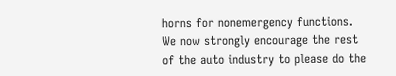horns for nonemergency functions. We now strongly encourage the rest of the auto industry to please do the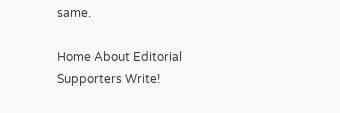same.

Home About Editorial Supporters Write!